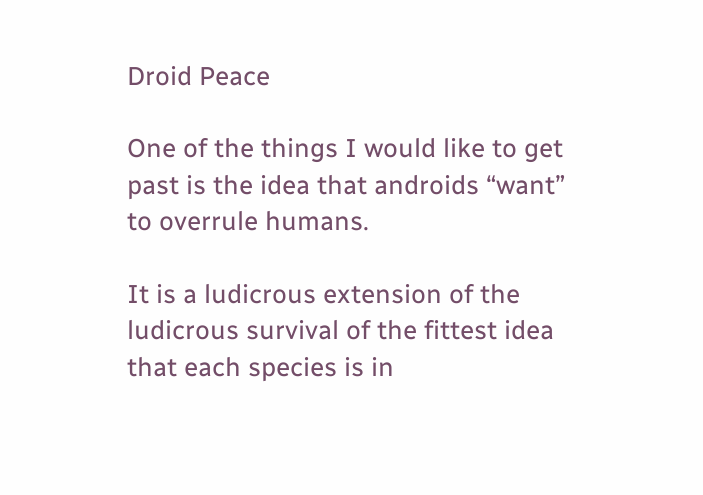Droid Peace

One of the things I would like to get past is the idea that androids “want” to overrule humans.

It is a ludicrous extension of the ludicrous survival of the fittest idea that each species is in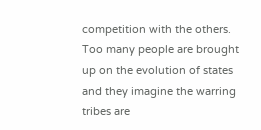competition with the others. Too many people are brought up on the evolution of states and they imagine the warring tribes are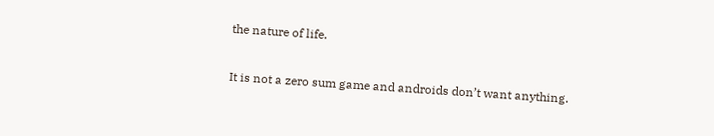the nature of life.

It is not a zero sum game and androids don’t want anything.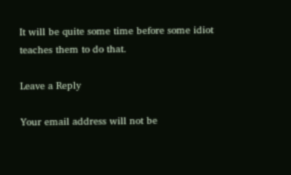It will be quite some time before some idiot teaches them to do that.

Leave a Reply

Your email address will not be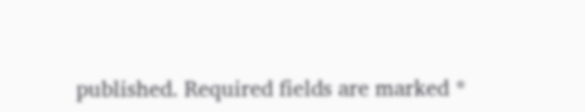published. Required fields are marked *